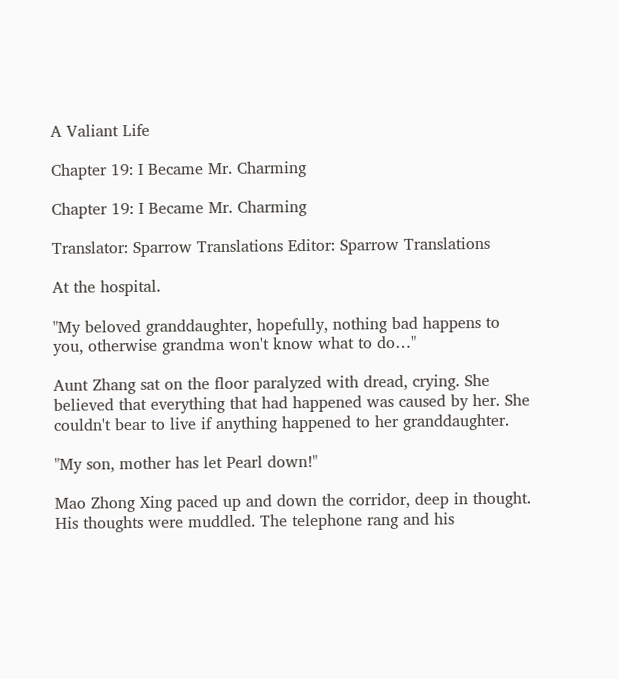A Valiant Life

Chapter 19: I Became Mr. Charming

Chapter 19: I Became Mr. Charming

Translator: Sparrow Translations Editor: Sparrow Translations

At the hospital.

"My beloved granddaughter, hopefully, nothing bad happens to you, otherwise grandma won't know what to do…"

Aunt Zhang sat on the floor paralyzed with dread, crying. She believed that everything that had happened was caused by her. She couldn't bear to live if anything happened to her granddaughter.

"My son, mother has let Pearl down!"

Mao Zhong Xing paced up and down the corridor, deep in thought. His thoughts were muddled. The telephone rang and his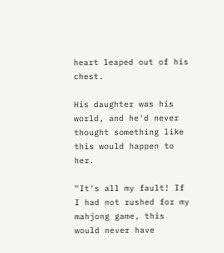heart leaped out of his chest.

His daughter was his world, and he'd never thought something like this would happen to her.

"It's all my fault! If I had not rushed for my mahjong game, this would never have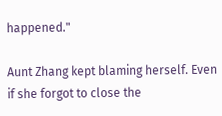happened."

Aunt Zhang kept blaming herself. Even if she forgot to close the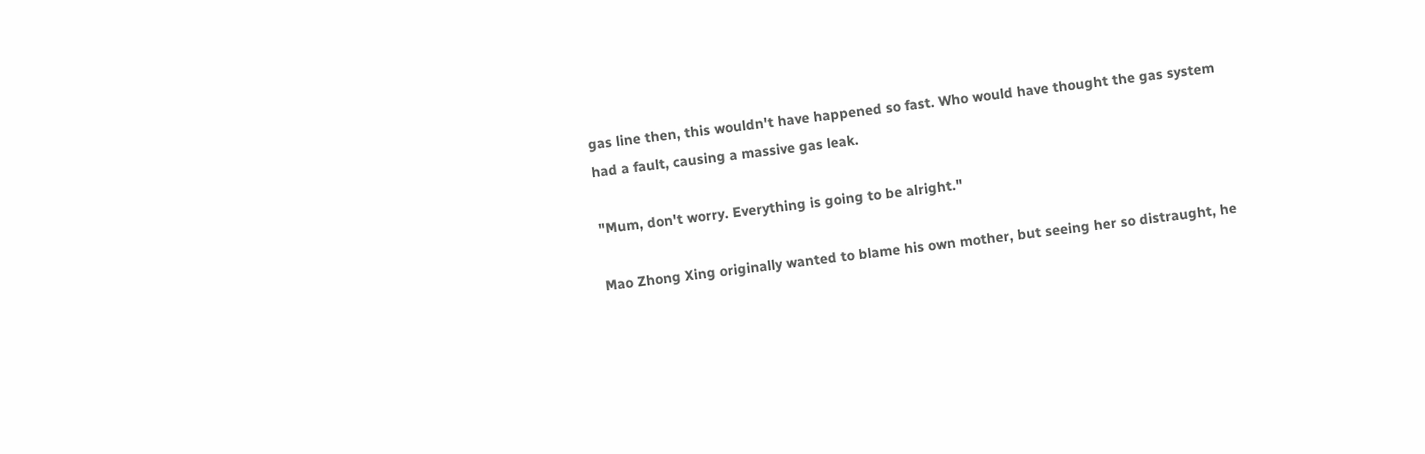gas line then, this wouldn't have happened so fast. Who would have thought the gas system had a fault, causing a massive gas leak.

"Mum, don't worry. Everything is going to be alright."

Mao Zhong Xing originally wanted to blame his own mother, but seeing her so distraught, he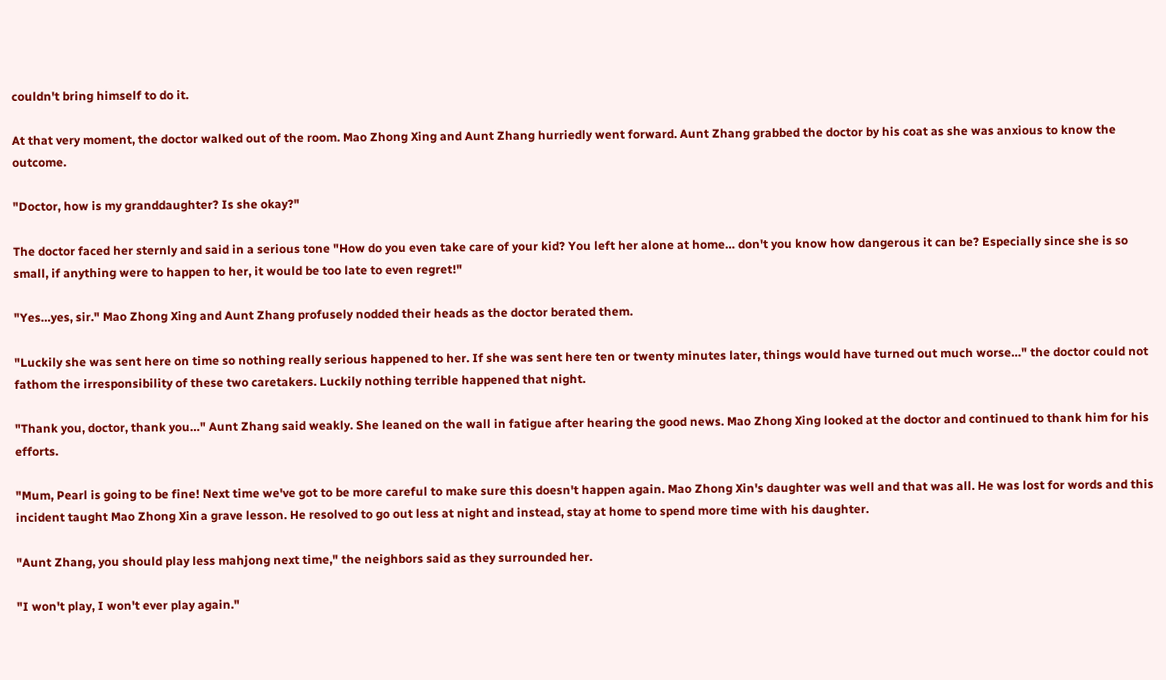couldn't bring himself to do it.

At that very moment, the doctor walked out of the room. Mao Zhong Xing and Aunt Zhang hurriedly went forward. Aunt Zhang grabbed the doctor by his coat as she was anxious to know the outcome.

"Doctor, how is my granddaughter? Is she okay?"

The doctor faced her sternly and said in a serious tone "How do you even take care of your kid? You left her alone at home… don't you know how dangerous it can be? Especially since she is so small, if anything were to happen to her, it would be too late to even regret!"

"Yes…yes, sir." Mao Zhong Xing and Aunt Zhang profusely nodded their heads as the doctor berated them.

"Luckily she was sent here on time so nothing really serious happened to her. If she was sent here ten or twenty minutes later, things would have turned out much worse…" the doctor could not fathom the irresponsibility of these two caretakers. Luckily nothing terrible happened that night.

"Thank you, doctor, thank you…" Aunt Zhang said weakly. She leaned on the wall in fatigue after hearing the good news. Mao Zhong Xing looked at the doctor and continued to thank him for his efforts.

"Mum, Pearl is going to be fine! Next time we've got to be more careful to make sure this doesn't happen again. Mao Zhong Xin's daughter was well and that was all. He was lost for words and this incident taught Mao Zhong Xin a grave lesson. He resolved to go out less at night and instead, stay at home to spend more time with his daughter.

"Aunt Zhang, you should play less mahjong next time," the neighbors said as they surrounded her.

"I won't play, I won't ever play again."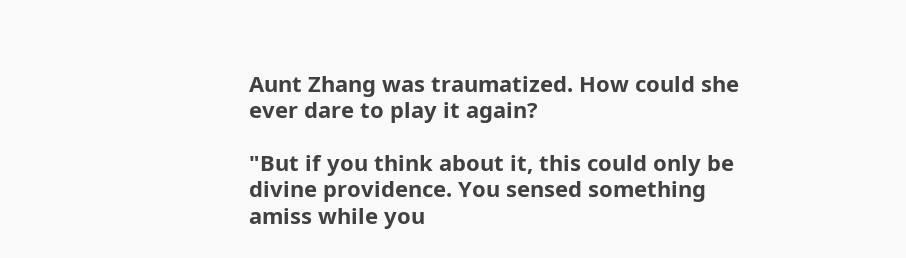Aunt Zhang was traumatized. How could she ever dare to play it again?

"But if you think about it, this could only be divine providence. You sensed something amiss while you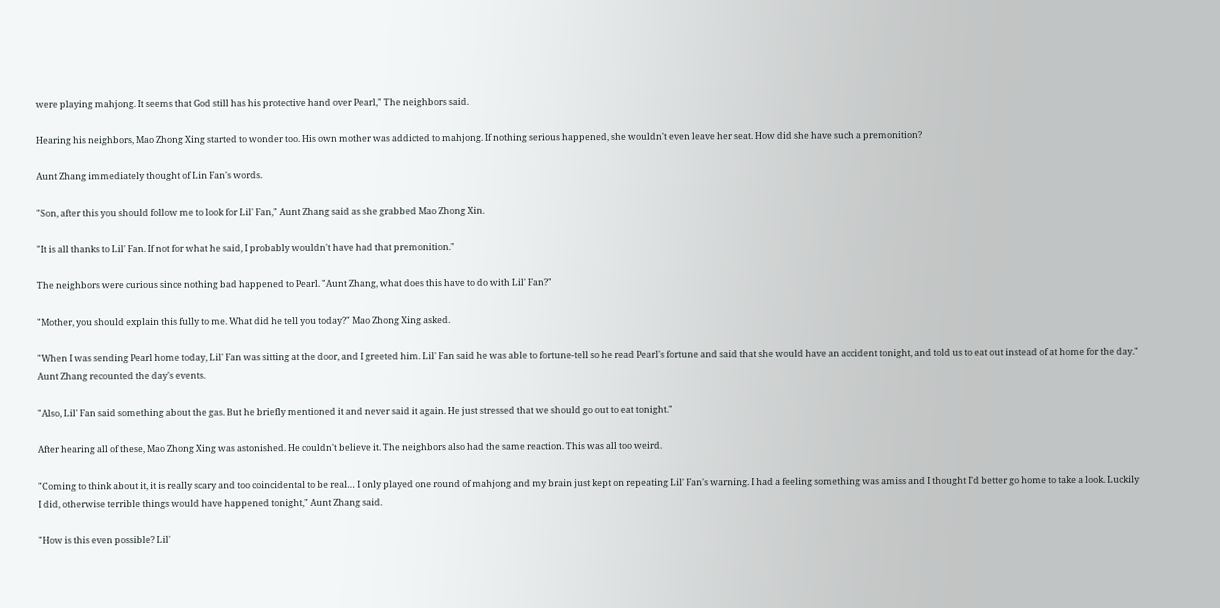were playing mahjong. It seems that God still has his protective hand over Pearl," The neighbors said.

Hearing his neighbors, Mao Zhong Xing started to wonder too. His own mother was addicted to mahjong. If nothing serious happened, she wouldn't even leave her seat. How did she have such a premonition?

Aunt Zhang immediately thought of Lin Fan's words.

"Son, after this you should follow me to look for Lil' Fan," Aunt Zhang said as she grabbed Mao Zhong Xin.

"It is all thanks to Lil' Fan. If not for what he said, I probably wouldn't have had that premonition."

The neighbors were curious since nothing bad happened to Pearl. "Aunt Zhang, what does this have to do with Lil' Fan?"

"Mother, you should explain this fully to me. What did he tell you today?" Mao Zhong Xing asked.

"When I was sending Pearl home today, Lil' Fan was sitting at the door, and I greeted him. Lil' Fan said he was able to fortune-tell so he read Pearl's fortune and said that she would have an accident tonight, and told us to eat out instead of at home for the day." Aunt Zhang recounted the day's events.

"Also, Lil' Fan said something about the gas. But he briefly mentioned it and never said it again. He just stressed that we should go out to eat tonight."

After hearing all of these, Mao Zhong Xing was astonished. He couldn't believe it. The neighbors also had the same reaction. This was all too weird.

"Coming to think about it, it is really scary and too coincidental to be real… I only played one round of mahjong and my brain just kept on repeating Lil' Fan's warning. I had a feeling something was amiss and I thought I'd better go home to take a look. Luckily I did, otherwise terrible things would have happened tonight," Aunt Zhang said.

"How is this even possible? Lil'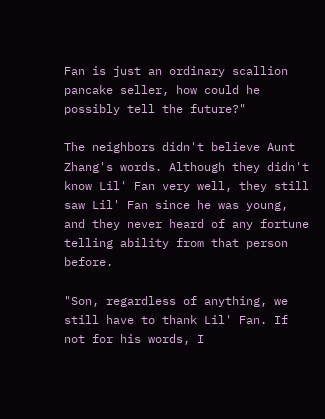Fan is just an ordinary scallion pancake seller, how could he possibly tell the future?"

The neighbors didn't believe Aunt Zhang's words. Although they didn't know Lil' Fan very well, they still saw Lil' Fan since he was young, and they never heard of any fortune telling ability from that person before.

"Son, regardless of anything, we still have to thank Lil' Fan. If not for his words, I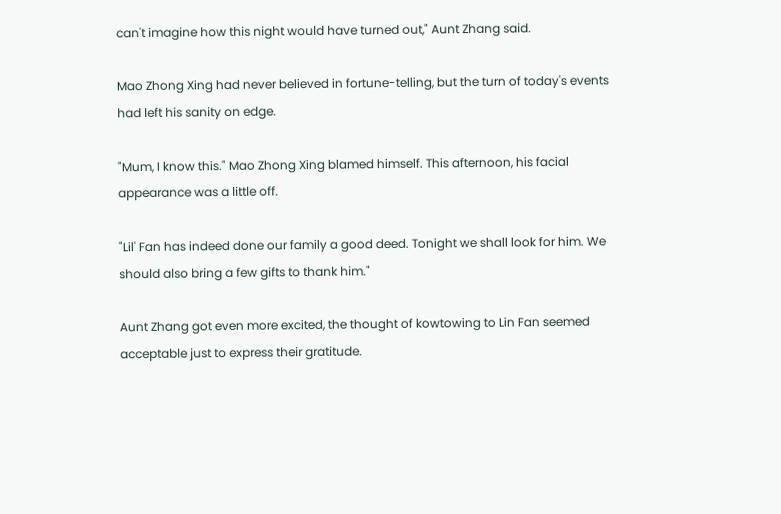can't imagine how this night would have turned out," Aunt Zhang said.

Mao Zhong Xing had never believed in fortune-telling, but the turn of today's events had left his sanity on edge.

"Mum, I know this." Mao Zhong Xing blamed himself. This afternoon, his facial appearance was a little off.

"Lil' Fan has indeed done our family a good deed. Tonight we shall look for him. We should also bring a few gifts to thank him."

Aunt Zhang got even more excited, the thought of kowtowing to Lin Fan seemed acceptable just to express their gratitude.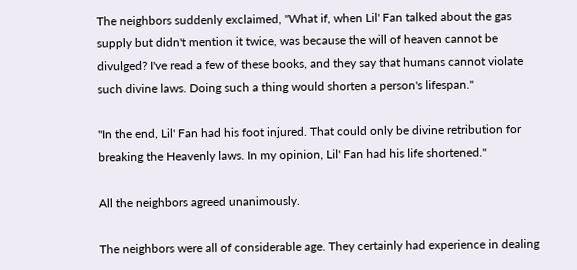The neighbors suddenly exclaimed, "What if, when Lil' Fan talked about the gas supply but didn't mention it twice, was because the will of heaven cannot be divulged? I've read a few of these books, and they say that humans cannot violate such divine laws. Doing such a thing would shorten a person's lifespan."

"In the end, Lil' Fan had his foot injured. That could only be divine retribution for breaking the Heavenly laws. In my opinion, Lil' Fan had his life shortened."

All the neighbors agreed unanimously.

The neighbors were all of considerable age. They certainly had experience in dealing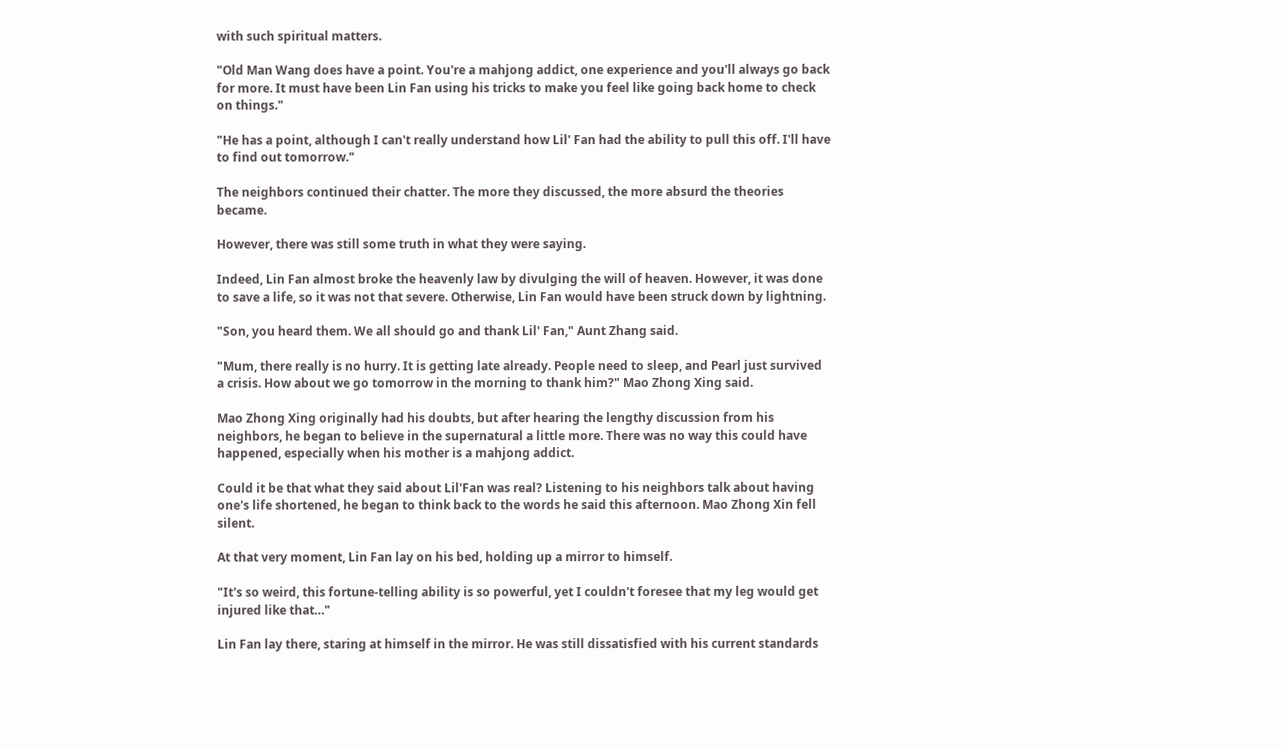with such spiritual matters.

"Old Man Wang does have a point. You're a mahjong addict, one experience and you'll always go back for more. It must have been Lin Fan using his tricks to make you feel like going back home to check on things."

"He has a point, although I can't really understand how Lil' Fan had the ability to pull this off. I'll have to find out tomorrow."

The neighbors continued their chatter. The more they discussed, the more absurd the theories became.

However, there was still some truth in what they were saying.

Indeed, Lin Fan almost broke the heavenly law by divulging the will of heaven. However, it was done to save a life, so it was not that severe. Otherwise, Lin Fan would have been struck down by lightning.

"Son, you heard them. We all should go and thank Lil' Fan," Aunt Zhang said.

"Mum, there really is no hurry. It is getting late already. People need to sleep, and Pearl just survived a crisis. How about we go tomorrow in the morning to thank him?" Mao Zhong Xing said.

Mao Zhong Xing originally had his doubts, but after hearing the lengthy discussion from his neighbors, he began to believe in the supernatural a little more. There was no way this could have happened, especially when his mother is a mahjong addict.

Could it be that what they said about Lil'Fan was real? Listening to his neighbors talk about having one's life shortened, he began to think back to the words he said this afternoon. Mao Zhong Xin fell silent.

At that very moment, Lin Fan lay on his bed, holding up a mirror to himself.

"It's so weird, this fortune-telling ability is so powerful, yet I couldn't foresee that my leg would get injured like that…"

Lin Fan lay there, staring at himself in the mirror. He was still dissatisfied with his current standards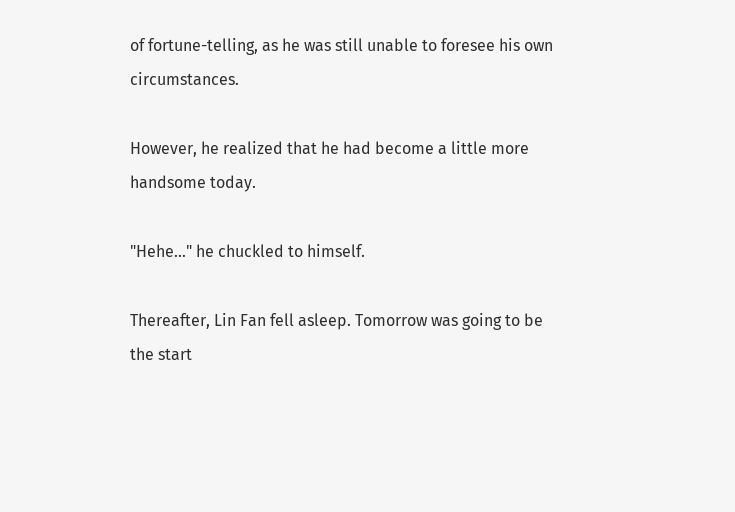of fortune-telling, as he was still unable to foresee his own circumstances.

However, he realized that he had become a little more handsome today.

"Hehe…" he chuckled to himself.

Thereafter, Lin Fan fell asleep. Tomorrow was going to be the start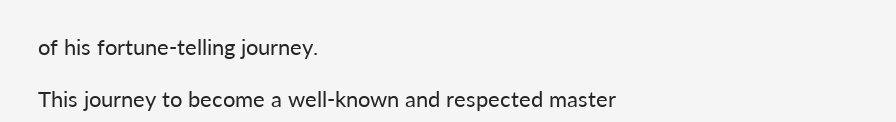of his fortune-telling journey.

This journey to become a well-known and respected master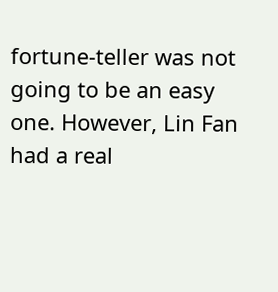fortune-teller was not going to be an easy one. However, Lin Fan had a real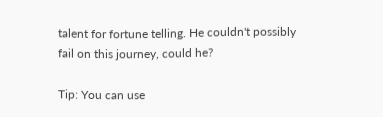talent for fortune telling. He couldn't possibly fail on this journey, could he?

Tip: You can use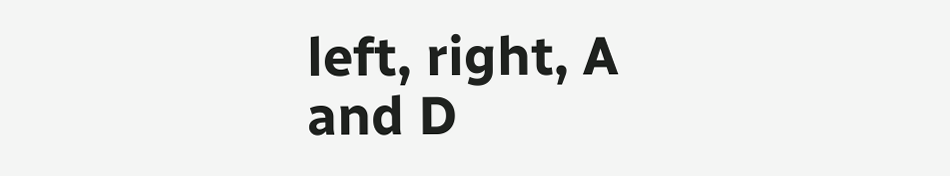left, right, A and D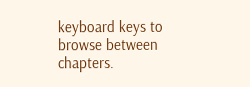keyboard keys to browse between chapters.